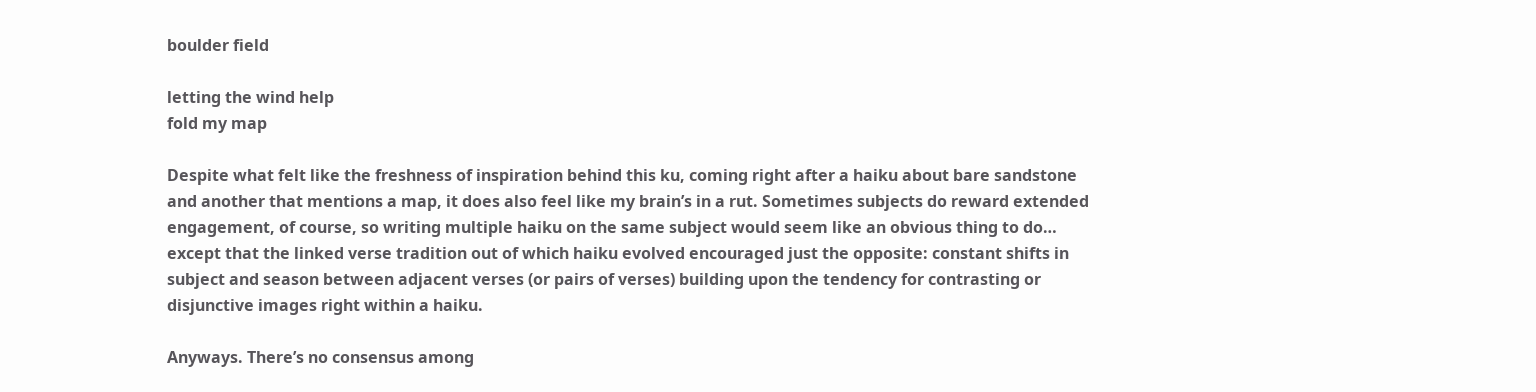boulder field

letting the wind help
fold my map

Despite what felt like the freshness of inspiration behind this ku, coming right after a haiku about bare sandstone and another that mentions a map, it does also feel like my brain’s in a rut. Sometimes subjects do reward extended engagement, of course, so writing multiple haiku on the same subject would seem like an obvious thing to do… except that the linked verse tradition out of which haiku evolved encouraged just the opposite: constant shifts in subject and season between adjacent verses (or pairs of verses) building upon the tendency for contrasting or disjunctive images right within a haiku.

Anyways. There’s no consensus among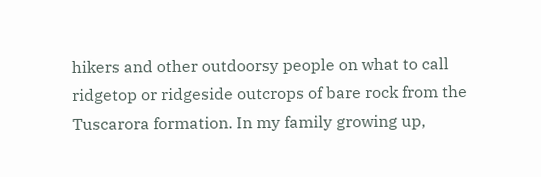hikers and other outdoorsy people on what to call ridgetop or ridgeside outcrops of bare rock from the Tuscarora formation. In my family growing up,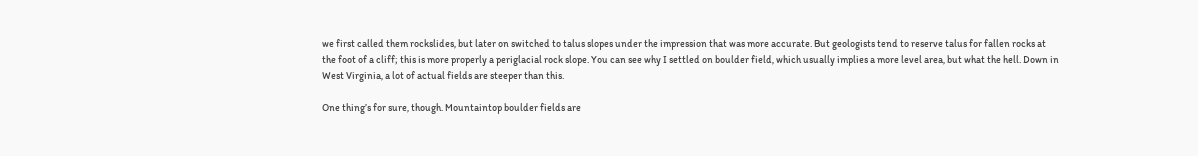we first called them rockslides, but later on switched to talus slopes under the impression that was more accurate. But geologists tend to reserve talus for fallen rocks at the foot of a cliff; this is more properly a periglacial rock slope. You can see why I settled on boulder field, which usually implies a more level area, but what the hell. Down in West Virginia, a lot of actual fields are steeper than this.

One thing’s for sure, though. Mountaintop boulder fields are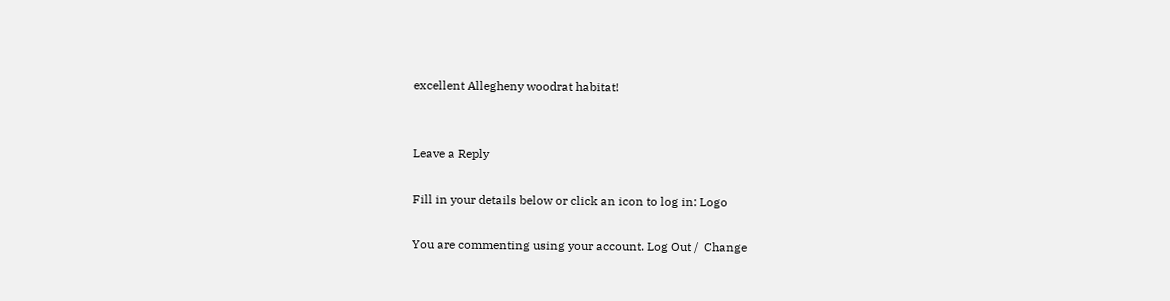excellent Allegheny woodrat habitat!


Leave a Reply

Fill in your details below or click an icon to log in: Logo

You are commenting using your account. Log Out /  Change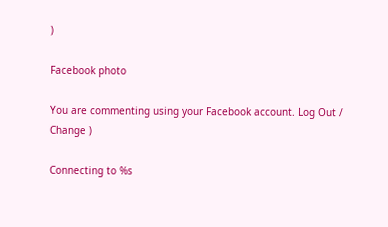)

Facebook photo

You are commenting using your Facebook account. Log Out /  Change )

Connecting to %s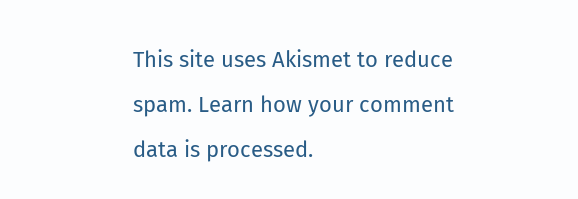This site uses Akismet to reduce spam. Learn how your comment data is processed.